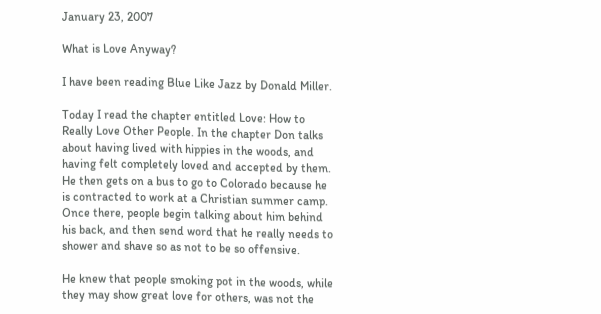January 23, 2007

What is Love Anyway?

I have been reading Blue Like Jazz by Donald Miller.

Today I read the chapter entitled Love: How to Really Love Other People. In the chapter Don talks about having lived with hippies in the woods, and having felt completely loved and accepted by them. He then gets on a bus to go to Colorado because he is contracted to work at a Christian summer camp. Once there, people begin talking about him behind his back, and then send word that he really needs to shower and shave so as not to be so offensive.

He knew that people smoking pot in the woods, while they may show great love for others, was not the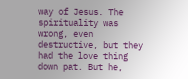way of Jesus. The spirituality was wrong, even destructive, but they had the love thing down pat. But he,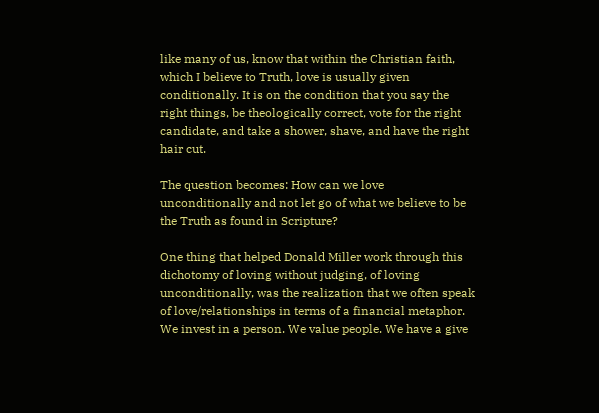like many of us, know that within the Christian faith, which I believe to Truth, love is usually given conditionally. It is on the condition that you say the right things, be theologically correct, vote for the right candidate, and take a shower, shave, and have the right hair cut.

The question becomes: How can we love unconditionally and not let go of what we believe to be the Truth as found in Scripture?

One thing that helped Donald Miller work through this dichotomy of loving without judging, of loving unconditionally, was the realization that we often speak of love/relationships in terms of a financial metaphor. We invest in a person. We value people. We have a give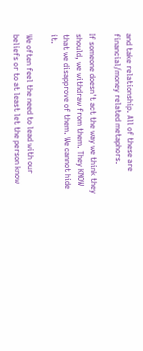and take relationship. All of these are financial/money related metaphors.

If someone doesn't act the way we think they should, we withdraw from them. They KNOW that we disapprove of them. We cannot hide it.

We often feel the need to lead with our beliefs or to at least let the person know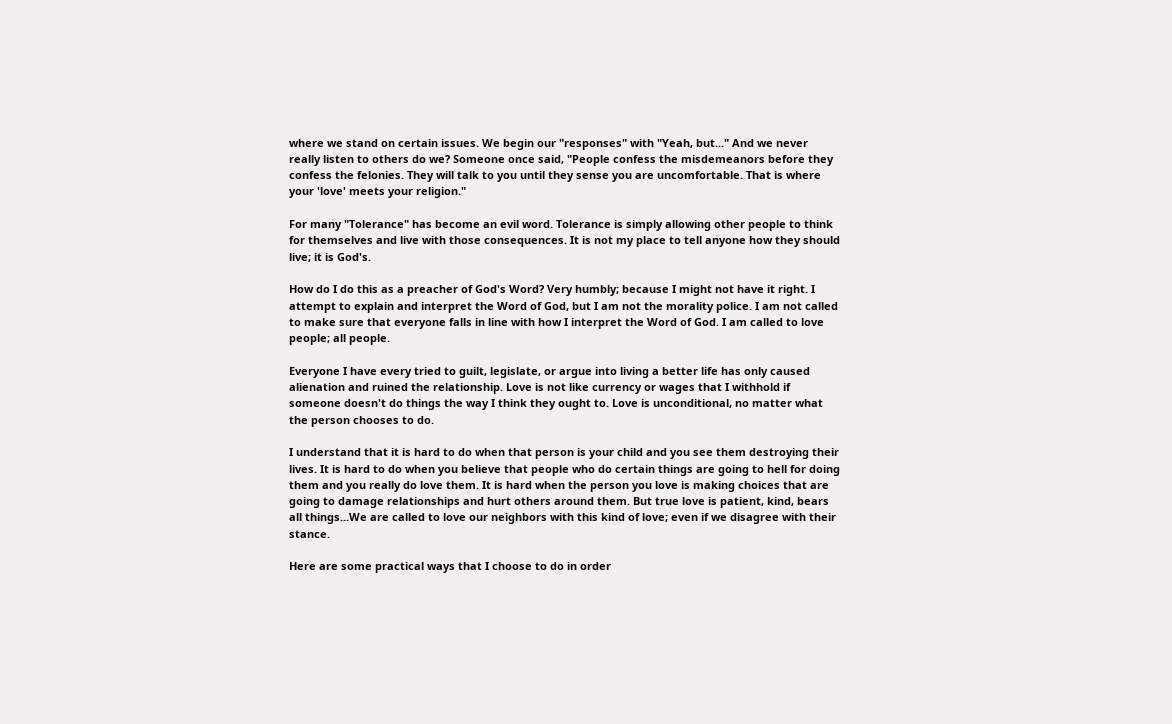where we stand on certain issues. We begin our "responses" with "Yeah, but..." And we never really listen to others do we? Someone once said, "People confess the misdemeanors before they confess the felonies. They will talk to you until they sense you are uncomfortable. That is where your 'love' meets your religion."

For many "Tolerance" has become an evil word. Tolerance is simply allowing other people to think for themselves and live with those consequences. It is not my place to tell anyone how they should live; it is God's.

How do I do this as a preacher of God's Word? Very humbly; because I might not have it right. I attempt to explain and interpret the Word of God, but I am not the morality police. I am not called to make sure that everyone falls in line with how I interpret the Word of God. I am called to love people; all people.

Everyone I have every tried to guilt, legislate, or argue into living a better life has only caused alienation and ruined the relationship. Love is not like currency or wages that I withhold if someone doesn't do things the way I think they ought to. Love is unconditional, no matter what the person chooses to do.

I understand that it is hard to do when that person is your child and you see them destroying their lives. It is hard to do when you believe that people who do certain things are going to hell for doing them and you really do love them. It is hard when the person you love is making choices that are going to damage relationships and hurt others around them. But true love is patient, kind, bears all things...We are called to love our neighbors with this kind of love; even if we disagree with their stance.

Here are some practical ways that I choose to do in order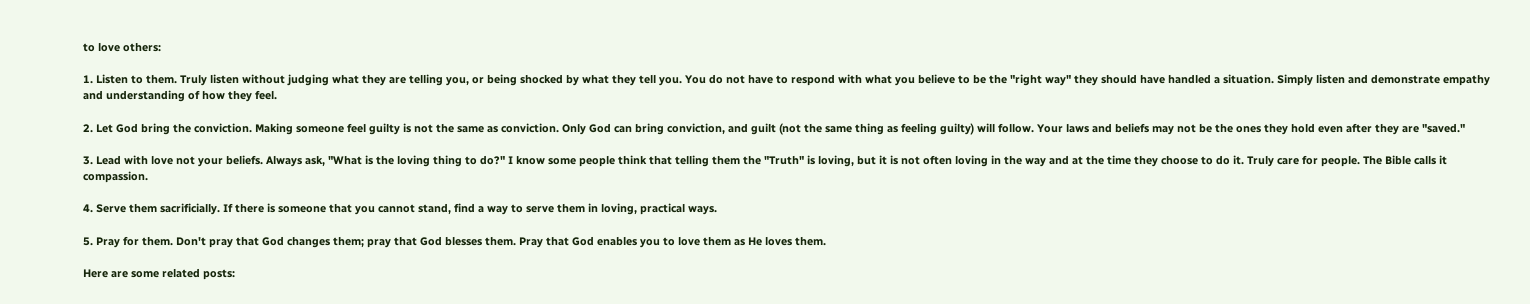to love others:

1. Listen to them. Truly listen without judging what they are telling you, or being shocked by what they tell you. You do not have to respond with what you believe to be the "right way" they should have handled a situation. Simply listen and demonstrate empathy and understanding of how they feel.

2. Let God bring the conviction. Making someone feel guilty is not the same as conviction. Only God can bring conviction, and guilt (not the same thing as feeling guilty) will follow. Your laws and beliefs may not be the ones they hold even after they are "saved."

3. Lead with love not your beliefs. Always ask, "What is the loving thing to do?" I know some people think that telling them the "Truth" is loving, but it is not often loving in the way and at the time they choose to do it. Truly care for people. The Bible calls it compassion.

4. Serve them sacrificially. If there is someone that you cannot stand, find a way to serve them in loving, practical ways.

5. Pray for them. Don't pray that God changes them; pray that God blesses them. Pray that God enables you to love them as He loves them.

Here are some related posts: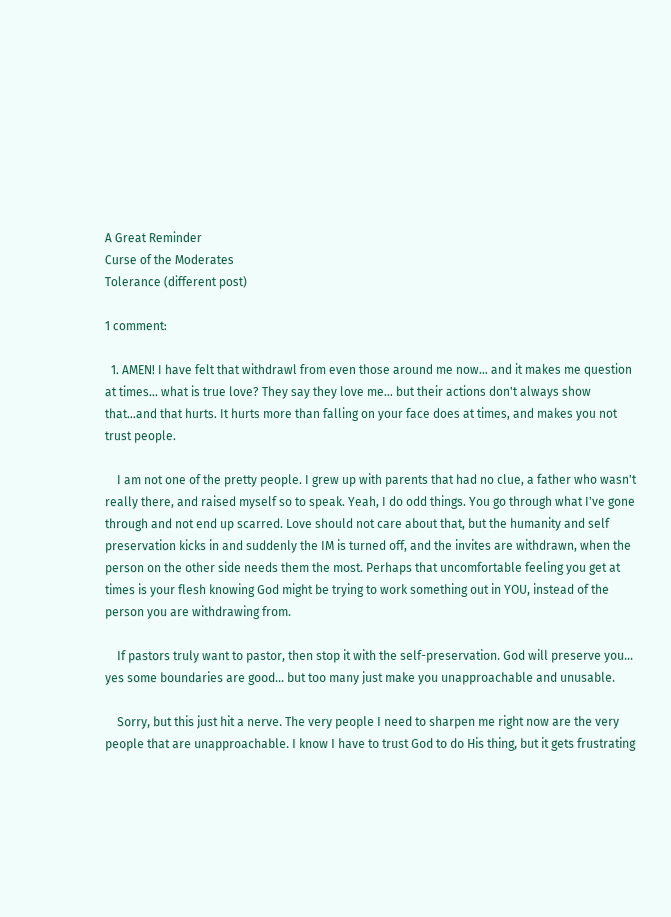A Great Reminder
Curse of the Moderates
Tolerance (different post)

1 comment:

  1. AMEN! I have felt that withdrawl from even those around me now... and it makes me question at times... what is true love? They say they love me... but their actions don't always show that...and that hurts. It hurts more than falling on your face does at times, and makes you not trust people.

    I am not one of the pretty people. I grew up with parents that had no clue, a father who wasn't really there, and raised myself so to speak. Yeah, I do odd things. You go through what I've gone through and not end up scarred. Love should not care about that, but the humanity and self preservation kicks in and suddenly the IM is turned off, and the invites are withdrawn, when the person on the other side needs them the most. Perhaps that uncomfortable feeling you get at times is your flesh knowing God might be trying to work something out in YOU, instead of the person you are withdrawing from.

    If pastors truly want to pastor, then stop it with the self-preservation. God will preserve you... yes some boundaries are good... but too many just make you unapproachable and unusable.

    Sorry, but this just hit a nerve. The very people I need to sharpen me right now are the very people that are unapproachable. I know I have to trust God to do His thing, but it gets frustrating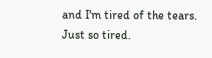and I'm tired of the tears. Just so tired.